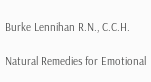Burke Lennihan R.N., C.C.H.

Natural Remedies for Emotional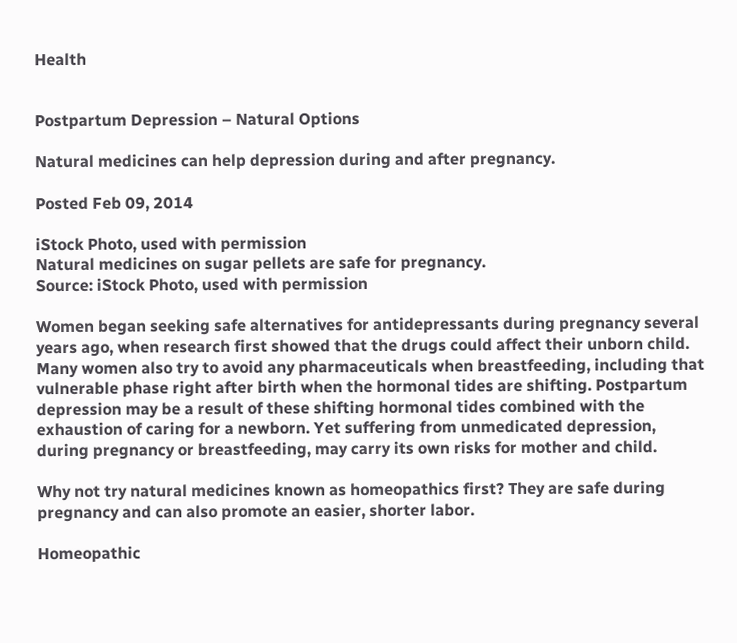Health


Postpartum Depression – Natural Options

Natural medicines can help depression during and after pregnancy.

Posted Feb 09, 2014

iStock Photo, used with permission
Natural medicines on sugar pellets are safe for pregnancy.
Source: iStock Photo, used with permission

Women began seeking safe alternatives for antidepressants during pregnancy several years ago, when research first showed that the drugs could affect their unborn child. Many women also try to avoid any pharmaceuticals when breastfeeding, including that vulnerable phase right after birth when the hormonal tides are shifting. Postpartum depression may be a result of these shifting hormonal tides combined with the exhaustion of caring for a newborn. Yet suffering from unmedicated depression, during pregnancy or breastfeeding, may carry its own risks for mother and child.

Why not try natural medicines known as homeopathics first? They are safe during pregnancy and can also promote an easier, shorter labor.

Homeopathic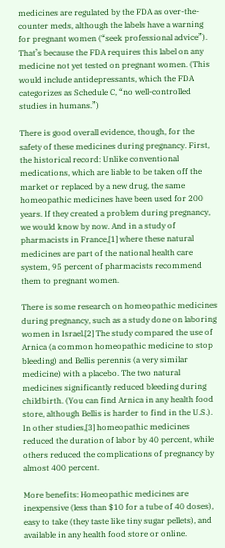medicines are regulated by the FDA as over-the-counter meds, although the labels have a warning for pregnant women (“seek professional advice”). That’s because the FDA requires this label on any medicine not yet tested on pregnant women. (This would include antidepressants, which the FDA categorizes as Schedule C, “no well-controlled studies in humans.”)

There is good overall evidence, though, for the safety of these medicines during pregnancy. First, the historical record: Unlike conventional medications, which are liable to be taken off the market or replaced by a new drug, the same homeopathic medicines have been used for 200 years. If they created a problem during pregnancy, we would know by now. And in a study of pharmacists in France,[1] where these natural medicines are part of the national health care system, 95 percent of pharmacists recommend them to pregnant women.

There is some research on homeopathic medicines during pregnancy, such as a study done on laboring women in Israel.[2] The study compared the use of Arnica (a common homeopathic medicine to stop bleeding) and Bellis perennis (a very similar medicine) with a placebo. The two natural medicines significantly reduced bleeding during childbirth. (You can find Arnica in any health food store, although Bellis is harder to find in the U.S.). In other studies,[3] homeopathic medicines reduced the duration of labor by 40 percent, while others reduced the complications of pregnancy by almost 400 percent.

More benefits: Homeopathic medicines are inexpensive (less than $10 for a tube of 40 doses), easy to take (they taste like tiny sugar pellets), and available in any health food store or online.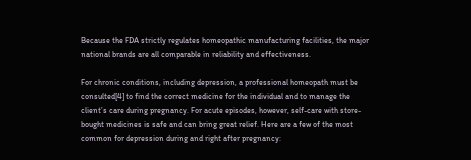Because the FDA strictly regulates homeopathic manufacturing facilities, the major national brands are all comparable in reliability and effectiveness.

For chronic conditions, including depression, a professional homeopath must be consulted[4] to find the correct medicine for the individual and to manage the client’s care during pregnancy. For acute episodes, however, self-care with store-bought medicines is safe and can bring great relief. Here are a few of the most common for depression during and right after pregnancy: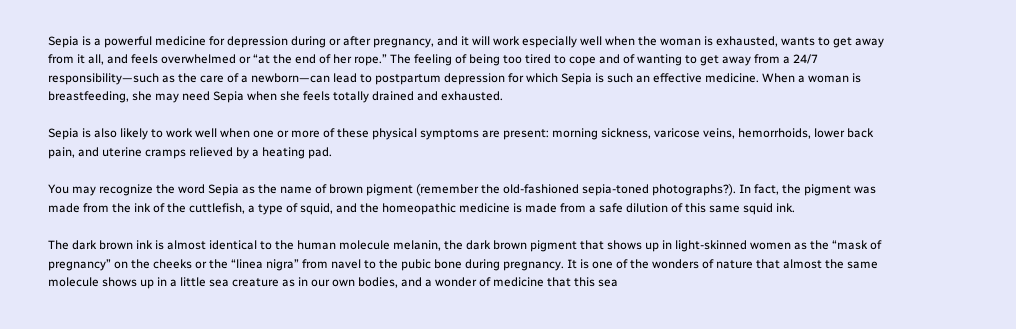Sepia is a powerful medicine for depression during or after pregnancy, and it will work especially well when the woman is exhausted, wants to get away from it all, and feels overwhelmed or “at the end of her rope.” The feeling of being too tired to cope and of wanting to get away from a 24/7 responsibility—such as the care of a newborn—can lead to postpartum depression for which Sepia is such an effective medicine. When a woman is breastfeeding, she may need Sepia when she feels totally drained and exhausted.

Sepia is also likely to work well when one or more of these physical symptoms are present: morning sickness, varicose veins, hemorrhoids, lower back pain, and uterine cramps relieved by a heating pad.

You may recognize the word Sepia as the name of brown pigment (remember the old-fashioned sepia-toned photographs?). In fact, the pigment was made from the ink of the cuttlefish, a type of squid, and the homeopathic medicine is made from a safe dilution of this same squid ink.

The dark brown ink is almost identical to the human molecule melanin, the dark brown pigment that shows up in light-skinned women as the “mask of pregnancy” on the cheeks or the “linea nigra” from navel to the pubic bone during pregnancy. It is one of the wonders of nature that almost the same molecule shows up in a little sea creature as in our own bodies, and a wonder of medicine that this sea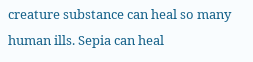creature substance can heal so many human ills. Sepia can heal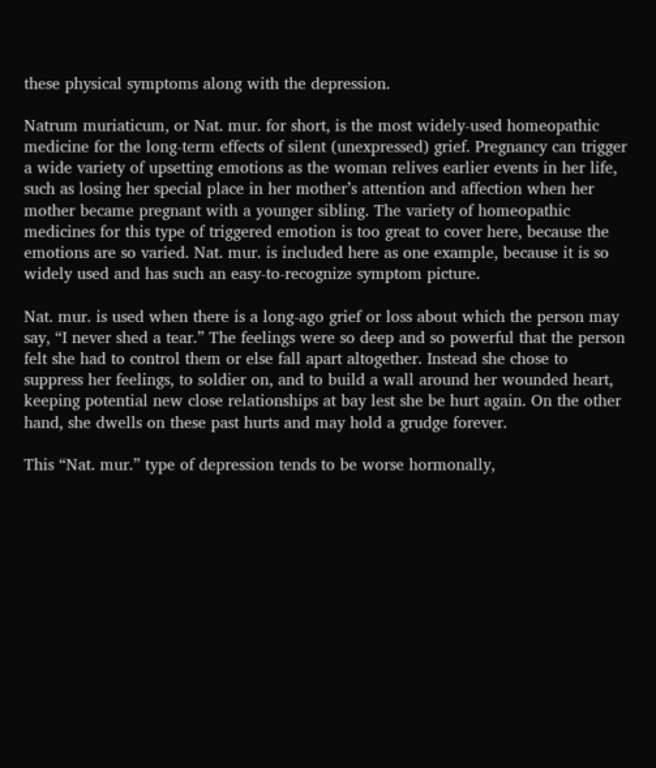these physical symptoms along with the depression.

Natrum muriaticum, or Nat. mur. for short, is the most widely-used homeopathic medicine for the long-term effects of silent (unexpressed) grief. Pregnancy can trigger a wide variety of upsetting emotions as the woman relives earlier events in her life, such as losing her special place in her mother’s attention and affection when her mother became pregnant with a younger sibling. The variety of homeopathic medicines for this type of triggered emotion is too great to cover here, because the emotions are so varied. Nat. mur. is included here as one example, because it is so widely used and has such an easy-to-recognize symptom picture.

Nat. mur. is used when there is a long-ago grief or loss about which the person may say, “I never shed a tear.” The feelings were so deep and so powerful that the person felt she had to control them or else fall apart altogether. Instead she chose to suppress her feelings, to soldier on, and to build a wall around her wounded heart, keeping potential new close relationships at bay lest she be hurt again. On the other hand, she dwells on these past hurts and may hold a grudge forever.

This “Nat. mur.” type of depression tends to be worse hormonally,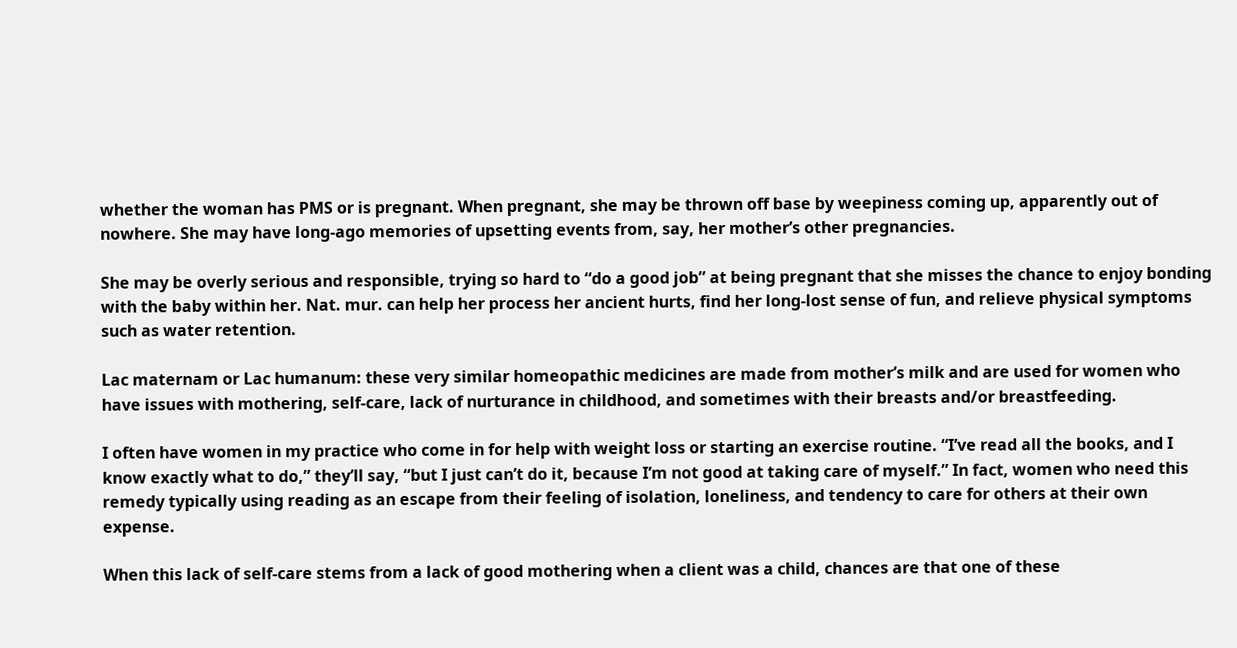whether the woman has PMS or is pregnant. When pregnant, she may be thrown off base by weepiness coming up, apparently out of nowhere. She may have long-ago memories of upsetting events from, say, her mother’s other pregnancies.

She may be overly serious and responsible, trying so hard to “do a good job” at being pregnant that she misses the chance to enjoy bonding with the baby within her. Nat. mur. can help her process her ancient hurts, find her long-lost sense of fun, and relieve physical symptoms such as water retention.

Lac maternam or Lac humanum: these very similar homeopathic medicines are made from mother’s milk and are used for women who have issues with mothering, self-care, lack of nurturance in childhood, and sometimes with their breasts and/or breastfeeding.

I often have women in my practice who come in for help with weight loss or starting an exercise routine. “I’ve read all the books, and I know exactly what to do,” they’ll say, “but I just can’t do it, because I’m not good at taking care of myself.” In fact, women who need this remedy typically using reading as an escape from their feeling of isolation, loneliness, and tendency to care for others at their own expense.

When this lack of self-care stems from a lack of good mothering when a client was a child, chances are that one of these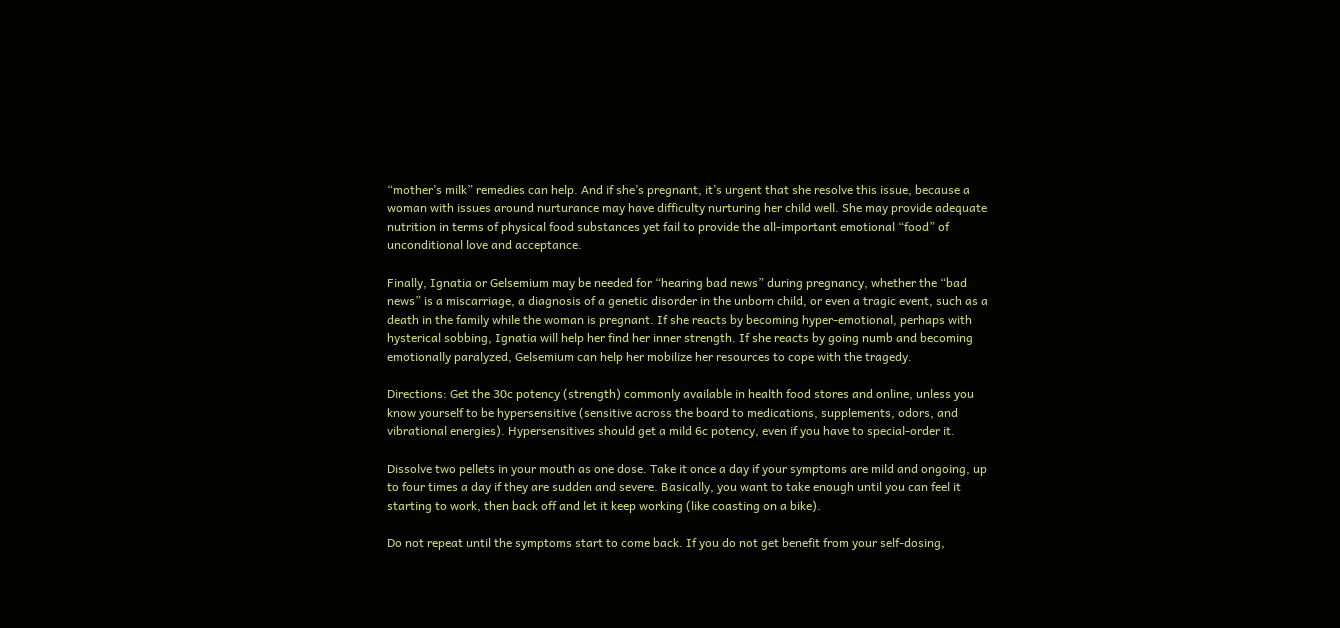“mother’s milk” remedies can help. And if she’s pregnant, it’s urgent that she resolve this issue, because a woman with issues around nurturance may have difficulty nurturing her child well. She may provide adequate nutrition in terms of physical food substances yet fail to provide the all-important emotional “food” of unconditional love and acceptance.

Finally, Ignatia or Gelsemium may be needed for “hearing bad news” during pregnancy, whether the “bad news” is a miscarriage, a diagnosis of a genetic disorder in the unborn child, or even a tragic event, such as a death in the family while the woman is pregnant. If she reacts by becoming hyper-emotional, perhaps with hysterical sobbing, Ignatia will help her find her inner strength. If she reacts by going numb and becoming emotionally paralyzed, Gelsemium can help her mobilize her resources to cope with the tragedy.

Directions: Get the 30c potency (strength) commonly available in health food stores and online, unless you know yourself to be hypersensitive (sensitive across the board to medications, supplements, odors, and vibrational energies). Hypersensitives should get a mild 6c potency, even if you have to special-order it.

Dissolve two pellets in your mouth as one dose. Take it once a day if your symptoms are mild and ongoing, up to four times a day if they are sudden and severe. Basically, you want to take enough until you can feel it starting to work, then back off and let it keep working (like coasting on a bike).

Do not repeat until the symptoms start to come back. If you do not get benefit from your self-dosing,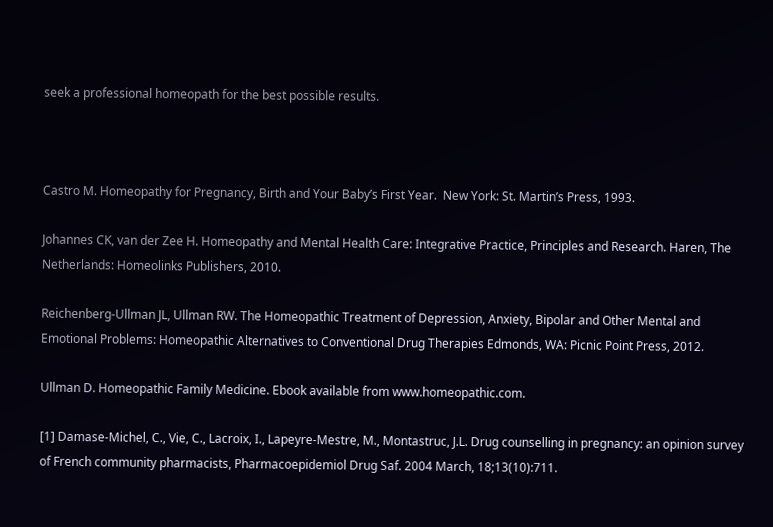seek a professional homeopath for the best possible results.



Castro M. Homeopathy for Pregnancy, Birth and Your Baby’s First Year.  New York: St. Martin’s Press, 1993.

Johannes CK, van der Zee H. Homeopathy and Mental Health Care: Integrative Practice, Principles and Research. Haren, The Netherlands: Homeolinks Publishers, 2010.

Reichenberg-Ullman JL, Ullman RW. The Homeopathic Treatment of Depression, Anxiety, Bipolar and Other Mental and Emotional Problems: Homeopathic Alternatives to Conventional Drug Therapies Edmonds, WA: Picnic Point Press, 2012.

Ullman D. Homeopathic Family Medicine. Ebook available from www.homeopathic.com.

[1] Damase-Michel, C., Vie, C., Lacroix, I., Lapeyre-Mestre, M., Montastruc, J.L. Drug counselling in pregnancy: an opinion survey of French community pharmacists, Pharmacoepidemiol Drug Saf. 2004 March, 18;13(10):711.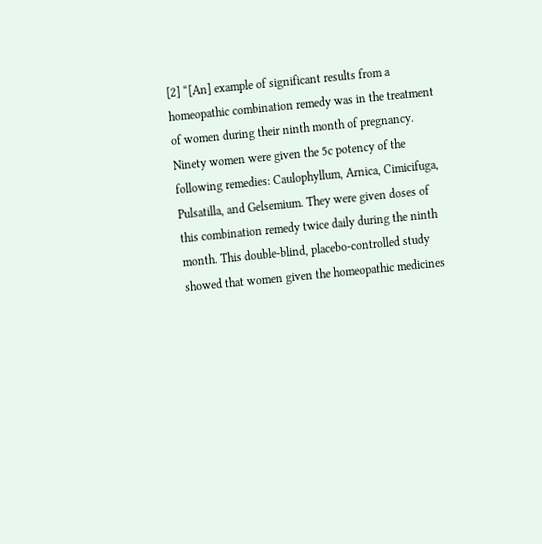[2] “[An] example of significant results from a homeopathic combination remedy was in the treatment of women during their ninth month of pregnancy. Ninety women were given the 5c potency of the following remedies: Caulophyllum, Arnica, Cimicifuga, Pulsatilla, and Gelsemium. They were given doses of this combination remedy twice daily during the ninth month. This double-blind, placebo-controlled study showed that women given the homeopathic medicines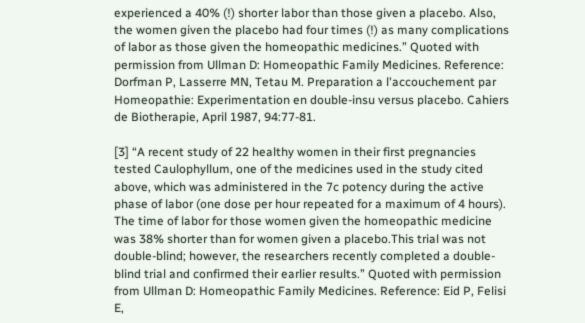experienced a 40% (!) shorter labor than those given a placebo. Also, the women given the placebo had four times (!) as many complications of labor as those given the homeopathic medicines.” Quoted with permission from Ullman D: Homeopathic Family Medicines. Reference: Dorfman P, Lasserre MN, Tetau M. Preparation a l'accouchement par Homeopathie: Experimentation en double-insu versus placebo. Cahiers de Biotherapie, April 1987, 94:77-81.

[3] “A recent study of 22 healthy women in their first pregnancies tested Caulophyllum, one of the medicines used in the study cited above, which was administered in the 7c potency during the active phase of labor (one dose per hour repeated for a maximum of 4 hours). The time of labor for those women given the homeopathic medicine was 38% shorter than for women given a placebo.This trial was not double-blind; however, the researchers recently completed a double-blind trial and confirmed their earlier results.” Quoted with permission from Ullman D: Homeopathic Family Medicines. Reference: Eid P, Felisi E,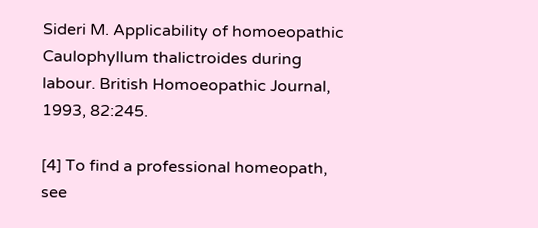Sideri M. Applicability of homoeopathic Caulophyllum thalictroides during labour. British Homoeopathic Journal, 1993, 82:245.

[4] To find a professional homeopath, see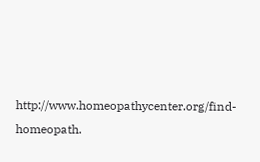http://www.homeopathycenter.org/find-homeopath.